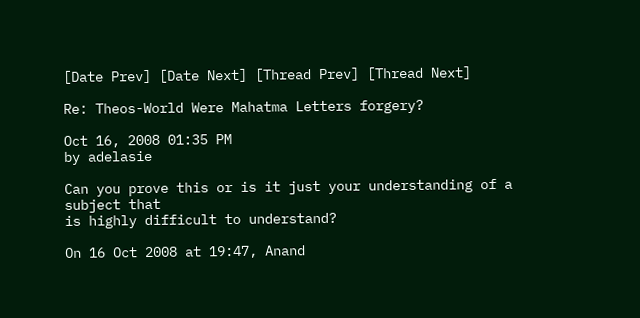[Date Prev] [Date Next] [Thread Prev] [Thread Next]

Re: Theos-World Were Mahatma Letters forgery?

Oct 16, 2008 01:35 PM
by adelasie

Can you prove this or is it just your understanding of a subject that
is highly difficult to understand?

On 16 Oct 2008 at 19:47, Anand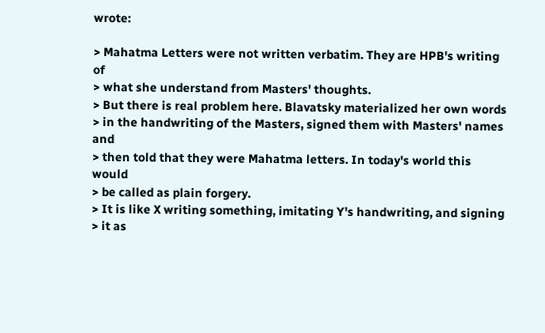wrote:

> Mahatma Letters were not written verbatim. They are HPB's writing of
> what she understand from Masters' thoughts.
> But there is real problem here. Blavatsky materialized her own words
> in the handwriting of the Masters, signed them with Masters' names and
> then told that they were Mahatma letters. In today's world this would
> be called as plain forgery.
> It is like X writing something, imitating Y's handwriting, and signing
> it as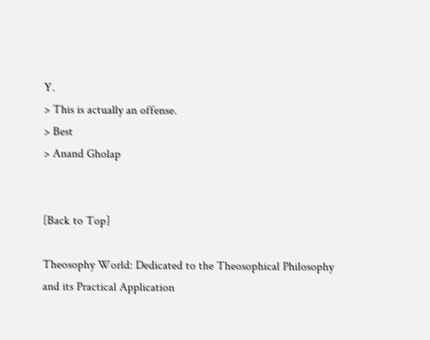Y.
> This is actually an offense.
> Best
> Anand Gholap


[Back to Top]

Theosophy World: Dedicated to the Theosophical Philosophy and its Practical Application